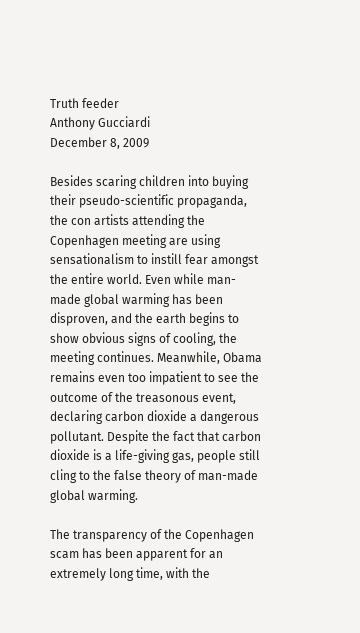Truth feeder
Anthony Gucciardi
December 8, 2009

Besides scaring children into buying their pseudo-scientific propaganda, the con artists attending the Copenhagen meeting are using sensationalism to instill fear amongst the entire world. Even while man-made global warming has been disproven, and the earth begins to show obvious signs of cooling, the meeting continues. Meanwhile, Obama remains even too impatient to see the outcome of the treasonous event, declaring carbon dioxide a dangerous pollutant. Despite the fact that carbon dioxide is a life-giving gas, people still cling to the false theory of man-made global warming.

The transparency of the Copenhagen scam has been apparent for an extremely long time, with the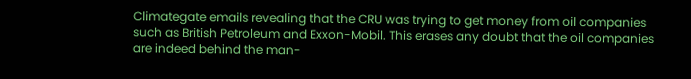Climategate emails revealing that the CRU was trying to get money from oil companies such as British Petroleum and Exxon-Mobil. This erases any doubt that the oil companies are indeed behind the man-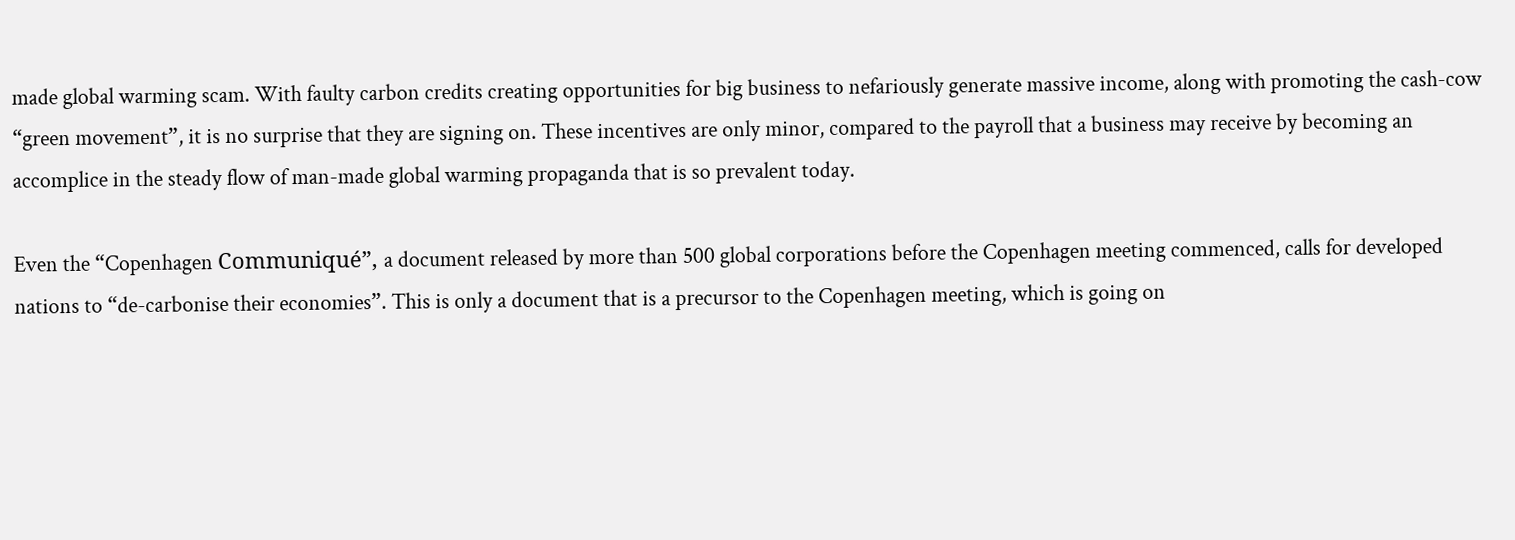made global warming scam. With faulty carbon credits creating opportunities for big business to nefariously generate massive income, along with promoting the cash-cow “green movement”, it is no surprise that they are signing on. These incentives are only minor, compared to the payroll that a business may receive by becoming an accomplice in the steady flow of man-made global warming propaganda that is so prevalent today.

Even the “Copenhagen Communiqué”, a document released by more than 500 global corporations before the Copenhagen meeting commenced, calls for developed nations to “de-carbonise their economies”. This is only a document that is a precursor to the Copenhagen meeting, which is going on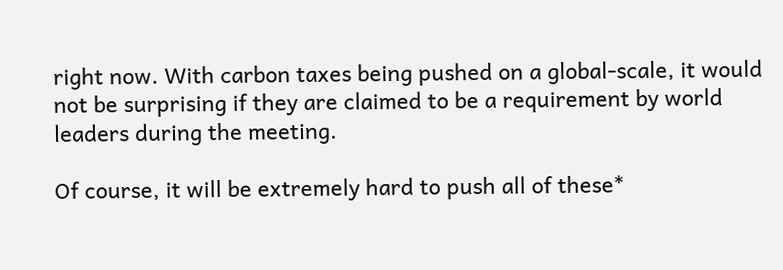right now. With carbon taxes being pushed on a global-scale, it would not be surprising if they are claimed to be a requirement by world leaders during the meeting.

Of course, it will be extremely hard to push all of these*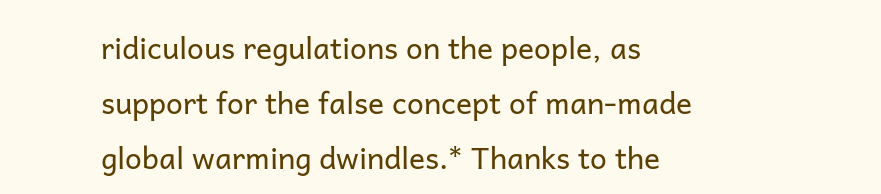ridiculous regulations on the people, as support for the false concept of man-made global warming dwindles.* Thanks to the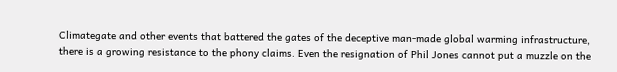Climategate and other events that battered the gates of the deceptive man-made global warming infrastructure, there is a growing resistance to the phony claims. Even the resignation of Phil Jones cannot put a muzzle on the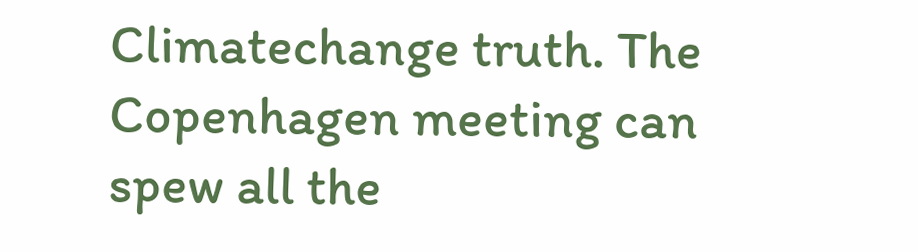Climatechange truth. The Copenhagen meeting can spew all the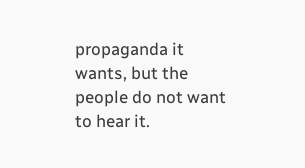propaganda it wants, but the people do not want to hear it.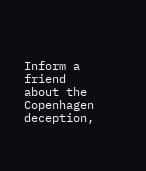Inform a friend about the Copenhagen deception,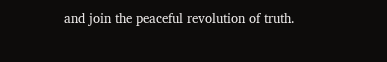and join the peaceful revolution of truth.